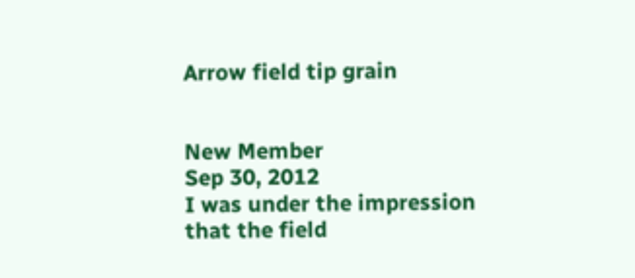Arrow field tip grain


New Member
Sep 30, 2012
I was under the impression that the field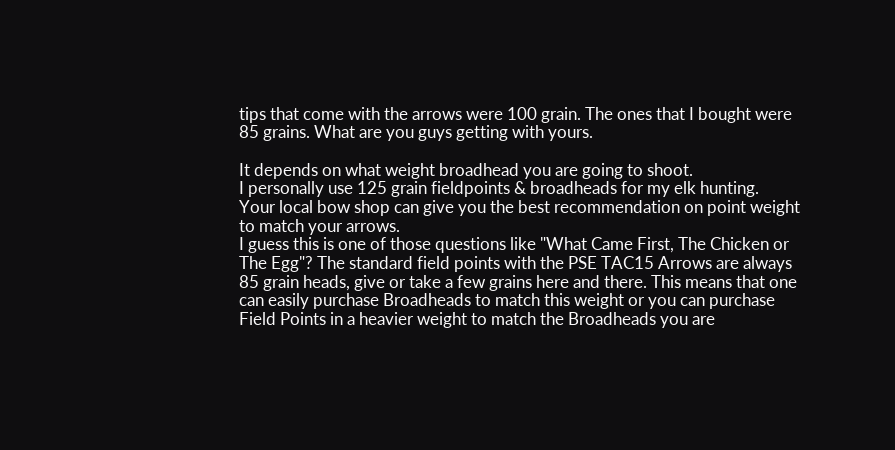tips that come with the arrows were 100 grain. The ones that I bought were 85 grains. What are you guys getting with yours.

It depends on what weight broadhead you are going to shoot.
I personally use 125 grain fieldpoints & broadheads for my elk hunting.
Your local bow shop can give you the best recommendation on point weight to match your arrows.
I guess this is one of those questions like "What Came First, The Chicken or The Egg"? The standard field points with the PSE TAC15 Arrows are always 85 grain heads, give or take a few grains here and there. This means that one can easily purchase Broadheads to match this weight or you can purchase Field Points in a heavier weight to match the Broadheads you are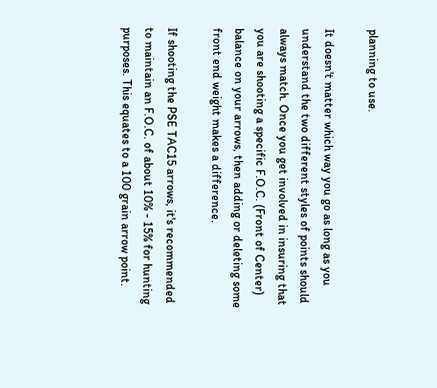planning to use.

It doesn't matter which way you go as long as you understand the two different styles of points should always match. Once you get involved in insuring that you are shooting a specific F.O.C. (Front of Center) balance on your arrows, then adding or deleting some front end weight makes a difference.

If shooting the PSE TAC15 arrows, it's recommended to maintain an F.O.C. of about 10% - 15% for hunting purposes. This equates to a 100 grain arrow point.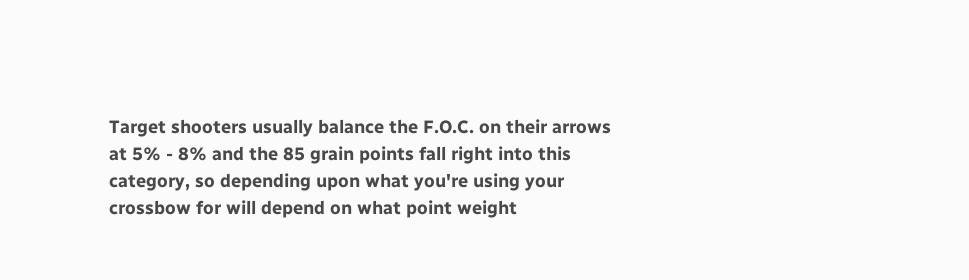Target shooters usually balance the F.O.C. on their arrows at 5% - 8% and the 85 grain points fall right into this category, so depending upon what you're using your crossbow for will depend on what point weight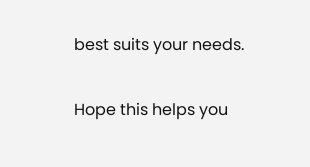best suits your needs.

Hope this helps you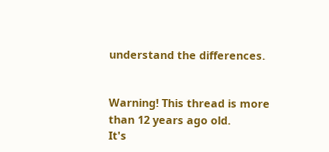understand the differences.


Warning! This thread is more than 12 years ago old.
It's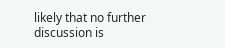likely that no further discussion is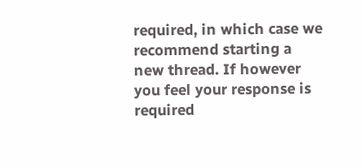required, in which case we recommend starting a new thread. If however you feel your response is required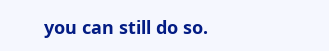you can still do so.